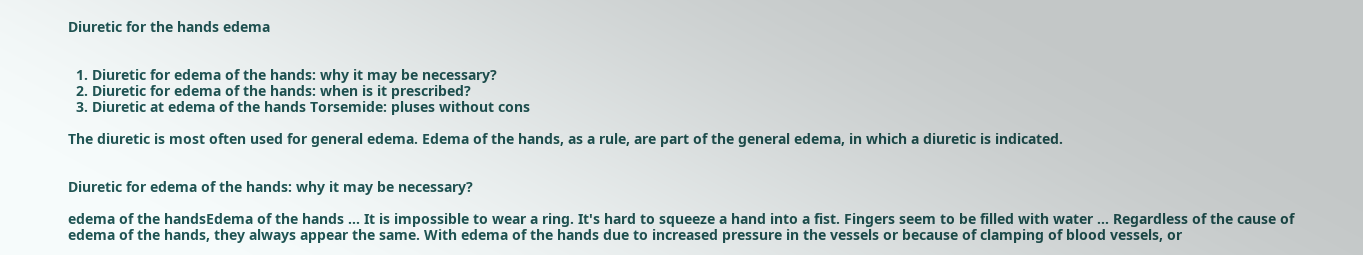Diuretic for the hands edema


  1. Diuretic for edema of the hands: why it may be necessary?
  2. Diuretic for edema of the hands: when is it prescribed?
  3. Diuretic at edema of the hands Torsemide: pluses without cons

The diuretic is most often used for general edema. Edema of the hands, as a rule, are part of the general edema, in which a diuretic is indicated.


Diuretic for edema of the hands: why it may be necessary?

edema of the handsEdema of the hands ... It is impossible to wear a ring. It's hard to squeeze a hand into a fist. Fingers seem to be filled with water ... Regardless of the cause of edema of the hands, they always appear the same. With edema of the hands due to increased pressure in the vessels or because of clamping of blood vessels, or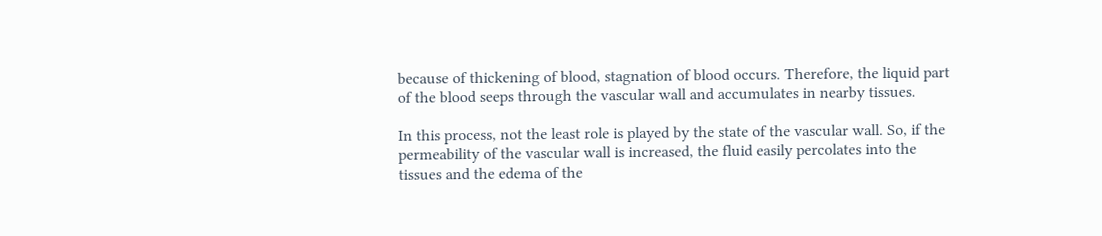because of thickening of blood, stagnation of blood occurs. Therefore, the liquid part of the blood seeps through the vascular wall and accumulates in nearby tissues.

In this process, not the least role is played by the state of the vascular wall. So, if the permeability of the vascular wall is increased, the fluid easily percolates into the tissues and the edema of the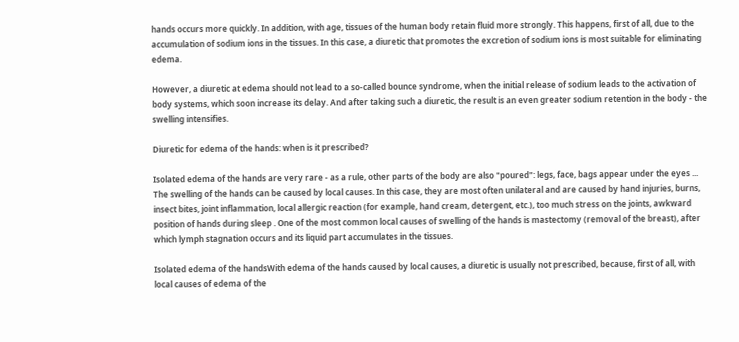hands occurs more quickly. In addition, with age, tissues of the human body retain fluid more strongly. This happens, first of all, due to the accumulation of sodium ions in the tissues. In this case, a diuretic that promotes the excretion of sodium ions is most suitable for eliminating edema.

However, a diuretic at edema should not lead to a so-called bounce syndrome, when the initial release of sodium leads to the activation of body systems, which soon increase its delay. And after taking such a diuretic, the result is an even greater sodium retention in the body - the swelling intensifies.

Diuretic for edema of the hands: when is it prescribed?

Isolated edema of the hands are very rare - as a rule, other parts of the body are also "poured": legs, face, bags appear under the eyes ... The swelling of the hands can be caused by local causes. In this case, they are most often unilateral and are caused by hand injuries, burns, insect bites, joint inflammation, local allergic reaction (for example, hand cream, detergent, etc.), too much stress on the joints, awkward position of hands during sleep . One of the most common local causes of swelling of the hands is mastectomy (removal of the breast), after which lymph stagnation occurs and its liquid part accumulates in the tissues.

Isolated edema of the handsWith edema of the hands caused by local causes, a diuretic is usually not prescribed, because, first of all, with local causes of edema of the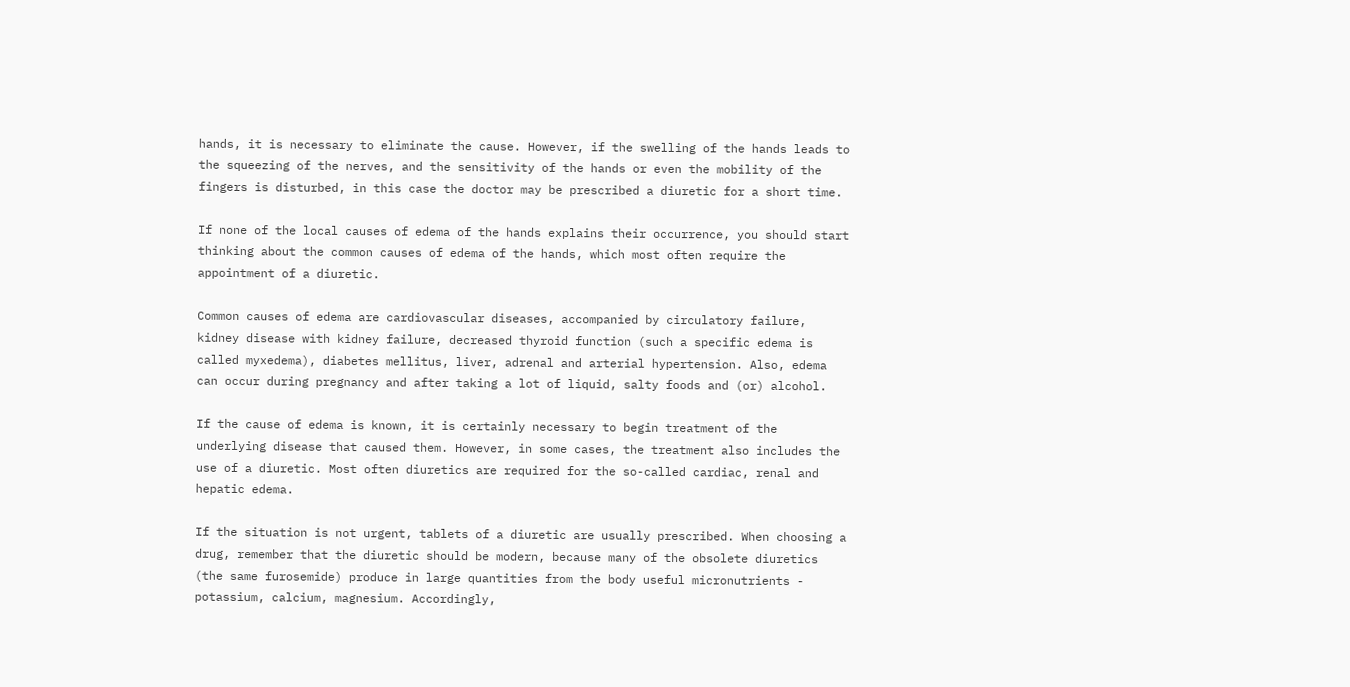hands, it is necessary to eliminate the cause. However, if the swelling of the hands leads to the squeezing of the nerves, and the sensitivity of the hands or even the mobility of the fingers is disturbed, in this case the doctor may be prescribed a diuretic for a short time.

If none of the local causes of edema of the hands explains their occurrence, you should start thinking about the common causes of edema of the hands, which most often require the appointment of a diuretic.

Common causes of edema are cardiovascular diseases, accompanied by circulatory failure, kidney disease with kidney failure, decreased thyroid function (such a specific edema is called myxedema), diabetes mellitus, liver, adrenal and arterial hypertension. Also, edema can occur during pregnancy and after taking a lot of liquid, salty foods and (or) alcohol.

If the cause of edema is known, it is certainly necessary to begin treatment of the underlying disease that caused them. However, in some cases, the treatment also includes the use of a diuretic. Most often diuretics are required for the so-called cardiac, renal and hepatic edema.

If the situation is not urgent, tablets of a diuretic are usually prescribed. When choosing a drug, remember that the diuretic should be modern, because many of the obsolete diuretics (the same furosemide) produce in large quantities from the body useful micronutrients - potassium, calcium, magnesium. Accordingly,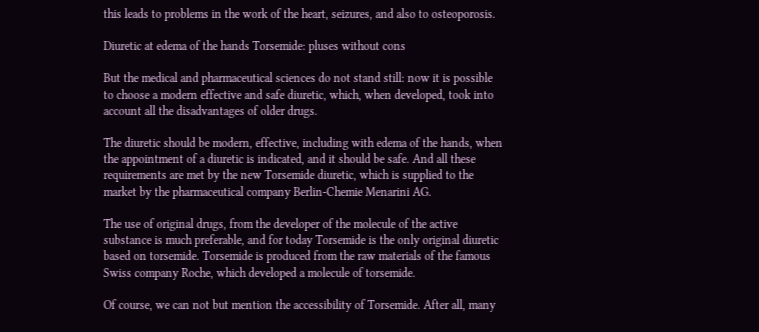this leads to problems in the work of the heart, seizures, and also to osteoporosis.

Diuretic at edema of the hands Torsemide: pluses without cons

But the medical and pharmaceutical sciences do not stand still: now it is possible to choose a modern effective and safe diuretic, which, when developed, took into account all the disadvantages of older drugs.

The diuretic should be modern, effective, including with edema of the hands, when the appointment of a diuretic is indicated, and it should be safe. And all these requirements are met by the new Torsemide diuretic, which is supplied to the market by the pharmaceutical company Berlin-Chemie Menarini AG.

The use of original drugs, from the developer of the molecule of the active substance is much preferable, and for today Torsemide is the only original diuretic based on torsemide. Torsemide is produced from the raw materials of the famous Swiss company Roche, which developed a molecule of torsemide.

Of course, we can not but mention the accessibility of Torsemide. After all, many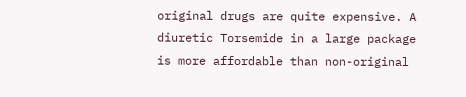original drugs are quite expensive. A diuretic Torsemide in a large package is more affordable than non-original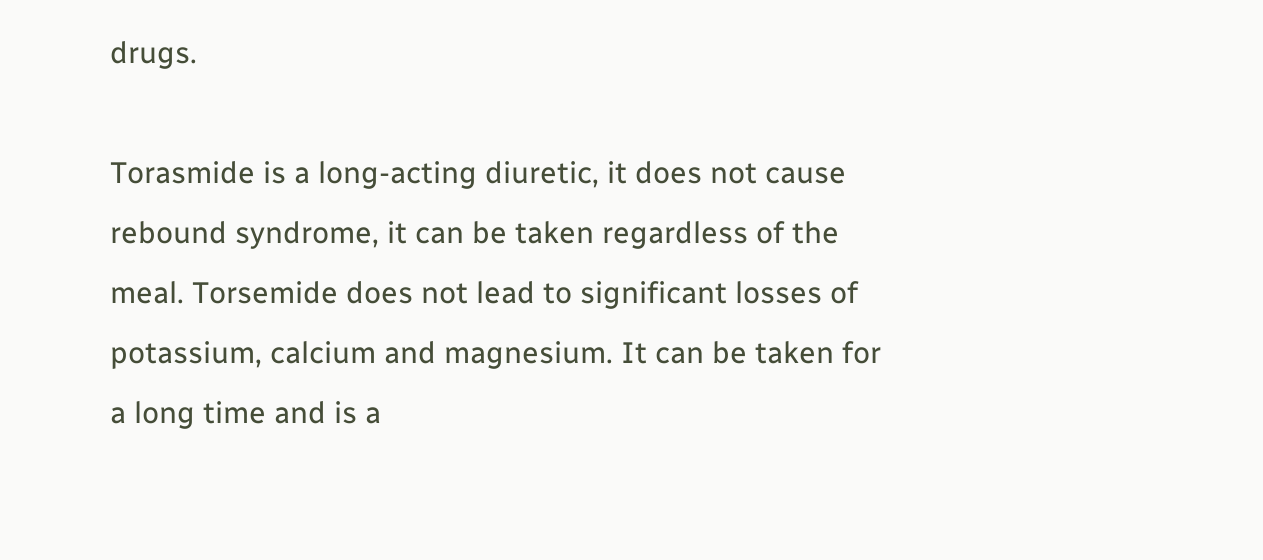drugs.

Torasmide is a long-acting diuretic, it does not cause rebound syndrome, it can be taken regardless of the meal. Torsemide does not lead to significant losses of potassium, calcium and magnesium. It can be taken for a long time and is a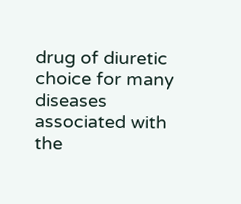drug of diuretic choice for many diseases associated with the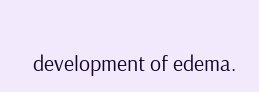development of edema.